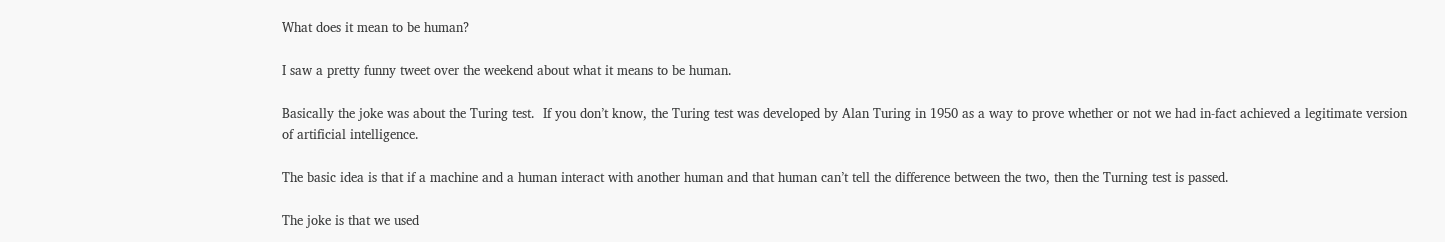What does it mean to be human?

I saw a pretty funny tweet over the weekend about what it means to be human.

Basically the joke was about the Turing test.  If you don’t know, the Turing test was developed by Alan Turing in 1950 as a way to prove whether or not we had in-fact achieved a legitimate version of artificial intelligence.

The basic idea is that if a machine and a human interact with another human and that human can’t tell the difference between the two, then the Turning test is passed.

The joke is that we used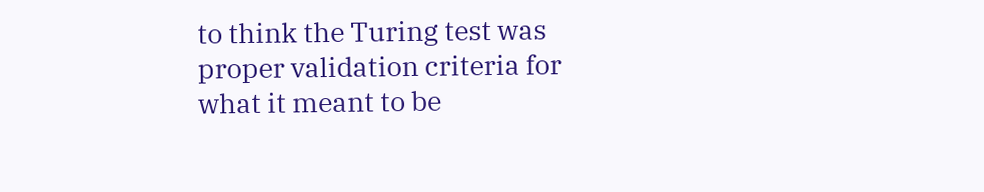to think the Turing test was proper validation criteria for what it meant to be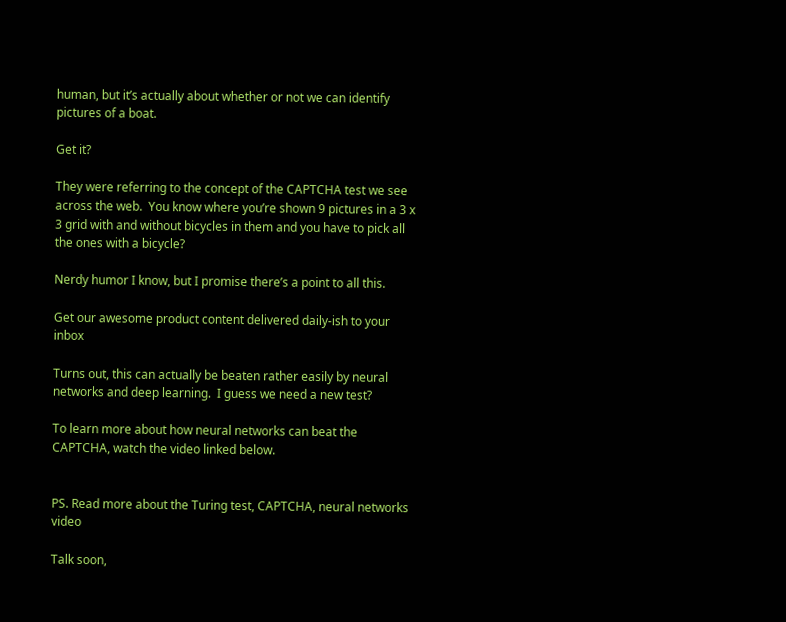human, but it’s actually about whether or not we can identify pictures of a boat.

Get it?

They were referring to the concept of the CAPTCHA test we see across the web.  You know where you’re shown 9 pictures in a 3 x 3 grid with and without bicycles in them and you have to pick all the ones with a bicycle?

Nerdy humor I know, but I promise there’s a point to all this.

Get our awesome product content delivered daily-ish to your inbox

Turns out, this can actually be beaten rather easily by neural networks and deep learning.  I guess we need a new test?

To learn more about how neural networks can beat the CAPTCHA, watch the video linked below.


PS. Read more about the Turing test, CAPTCHA, neural networks video

Talk soon,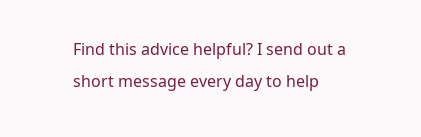Find this advice helpful? I send out a short message every day to help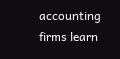accounting firms learn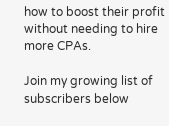how to boost their profit without needing to hire more CPAs.

Join my growing list of subscribers below